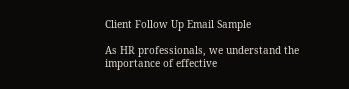Client Follow Up Email Sample

As HR professionals, we understand the importance of effective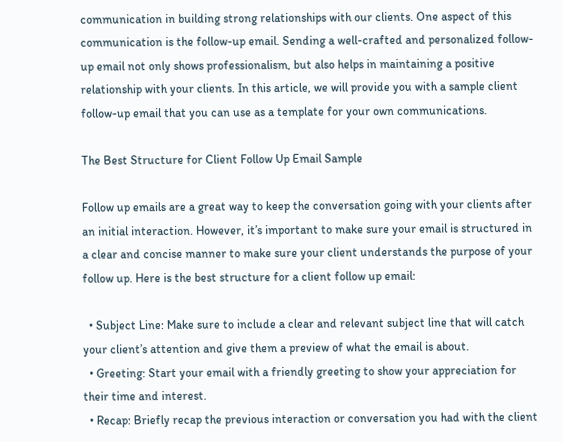communication in building strong relationships with our clients. One aspect of this communication is the follow-up email. Sending a well-crafted and personalized follow-up email not only shows professionalism, but also helps in maintaining a positive relationship with your clients. In this article, we will provide you with a sample client follow-up email that you can use as a template for your own communications.

The Best Structure for Client Follow Up Email Sample

Follow up emails are a great way to keep the conversation going with your clients after an initial interaction. However, it’s important to make sure your email is structured in a clear and concise manner to make sure your client understands the purpose of your follow up. Here is the best structure for a client follow up email:

  • Subject Line: Make sure to include a clear and relevant subject line that will catch your client’s attention and give them a preview of what the email is about.
  • Greeting: Start your email with a friendly greeting to show your appreciation for their time and interest.
  • Recap: Briefly recap the previous interaction or conversation you had with the client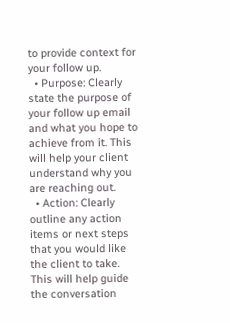to provide context for your follow up.
  • Purpose: Clearly state the purpose of your follow up email and what you hope to achieve from it. This will help your client understand why you are reaching out.
  • Action: Clearly outline any action items or next steps that you would like the client to take. This will help guide the conversation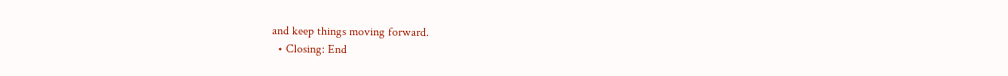and keep things moving forward.
  • Closing: End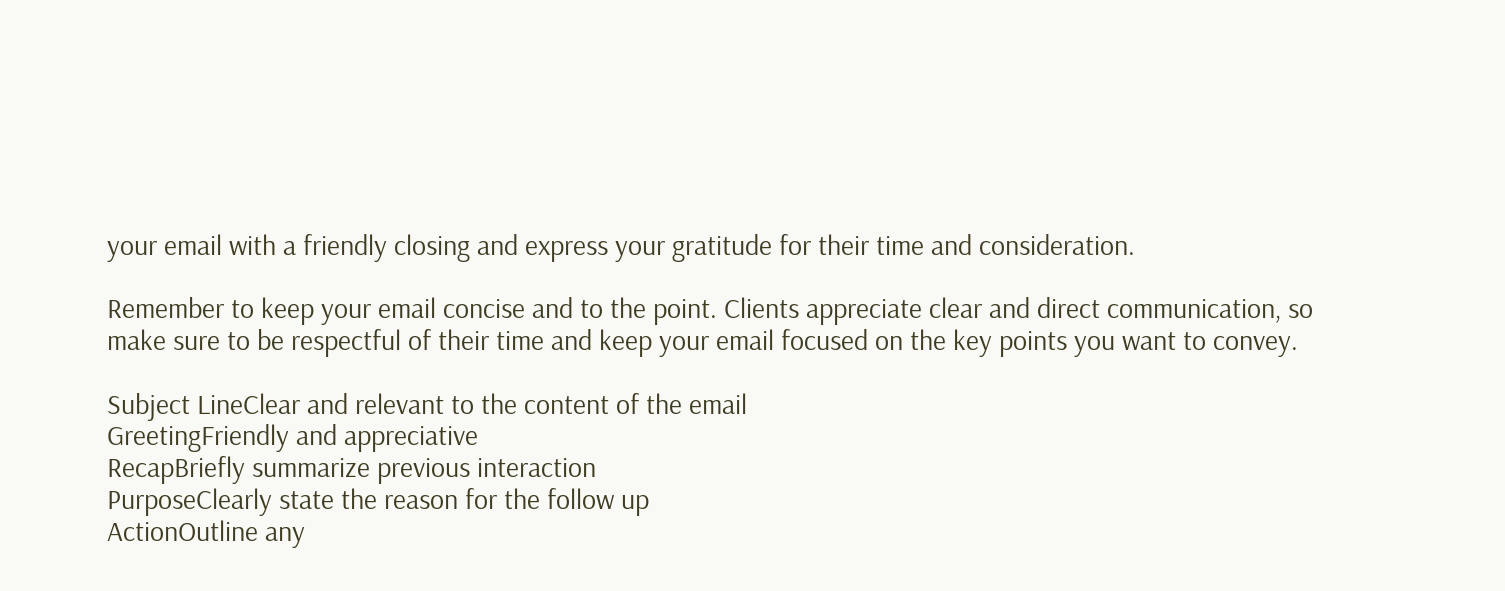your email with a friendly closing and express your gratitude for their time and consideration.

Remember to keep your email concise and to the point. Clients appreciate clear and direct communication, so make sure to be respectful of their time and keep your email focused on the key points you want to convey.

Subject LineClear and relevant to the content of the email
GreetingFriendly and appreciative
RecapBriefly summarize previous interaction
PurposeClearly state the reason for the follow up
ActionOutline any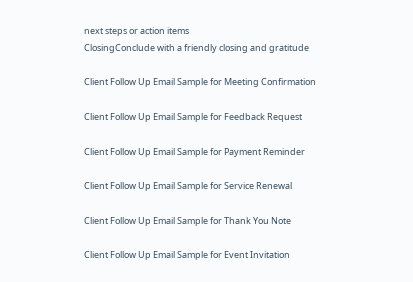next steps or action items
ClosingConclude with a friendly closing and gratitude

Client Follow Up Email Sample for Meeting Confirmation

Client Follow Up Email Sample for Feedback Request

Client Follow Up Email Sample for Payment Reminder

Client Follow Up Email Sample for Service Renewal

Client Follow Up Email Sample for Thank You Note

Client Follow Up Email Sample for Event Invitation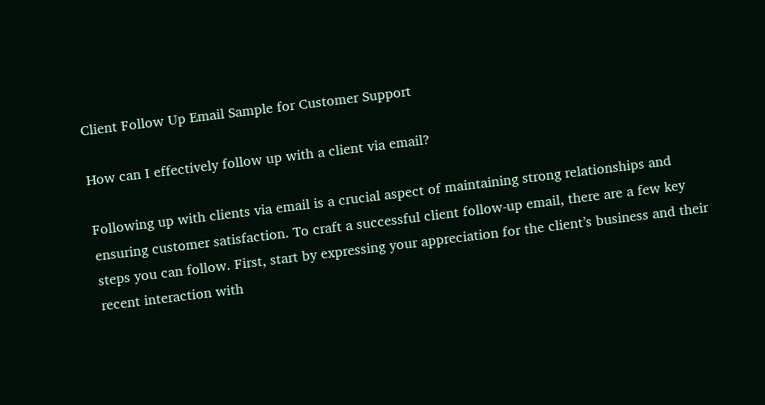Client Follow Up Email Sample for Customer Support

How can I effectively follow up with a client via email?

Following up with clients via email is a crucial aspect of maintaining strong relationships and ensuring customer satisfaction. To craft a successful client follow-up email, there are a few key steps you can follow. First, start by expressing your appreciation for the client’s business and their recent interaction with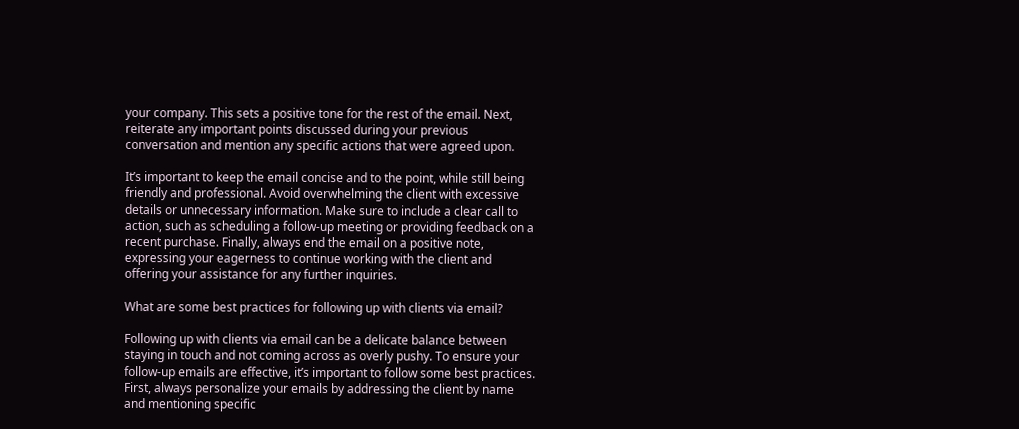your company. This sets a positive tone for the rest of the email. Next, reiterate any important points discussed during your previous conversation and mention any specific actions that were agreed upon.

It’s important to keep the email concise and to the point, while still being friendly and professional. Avoid overwhelming the client with excessive details or unnecessary information. Make sure to include a clear call to action, such as scheduling a follow-up meeting or providing feedback on a recent purchase. Finally, always end the email on a positive note, expressing your eagerness to continue working with the client and offering your assistance for any further inquiries.

What are some best practices for following up with clients via email?

Following up with clients via email can be a delicate balance between staying in touch and not coming across as overly pushy. To ensure your follow-up emails are effective, it’s important to follow some best practices. First, always personalize your emails by addressing the client by name and mentioning specific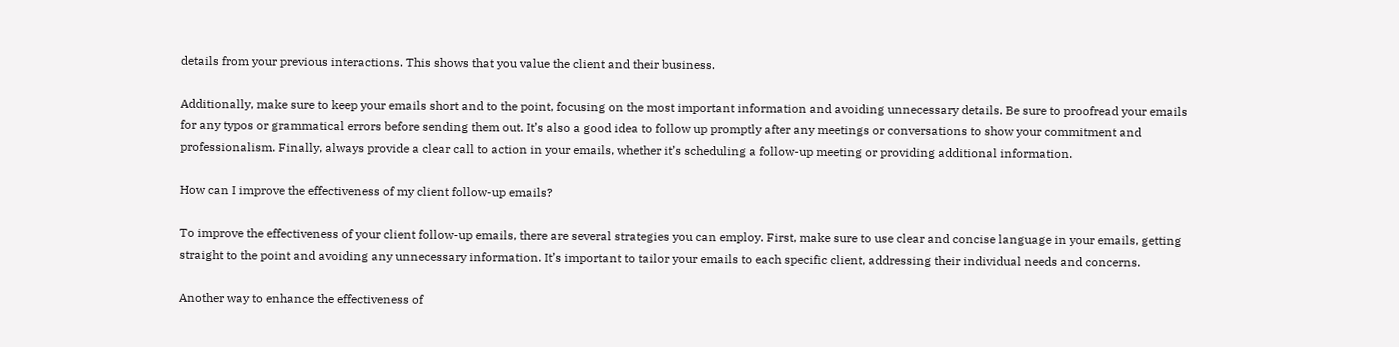details from your previous interactions. This shows that you value the client and their business.

Additionally, make sure to keep your emails short and to the point, focusing on the most important information and avoiding unnecessary details. Be sure to proofread your emails for any typos or grammatical errors before sending them out. It’s also a good idea to follow up promptly after any meetings or conversations to show your commitment and professionalism. Finally, always provide a clear call to action in your emails, whether it’s scheduling a follow-up meeting or providing additional information.

How can I improve the effectiveness of my client follow-up emails?

To improve the effectiveness of your client follow-up emails, there are several strategies you can employ. First, make sure to use clear and concise language in your emails, getting straight to the point and avoiding any unnecessary information. It’s important to tailor your emails to each specific client, addressing their individual needs and concerns.

Another way to enhance the effectiveness of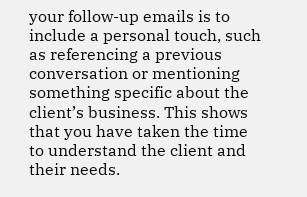your follow-up emails is to include a personal touch, such as referencing a previous conversation or mentioning something specific about the client’s business. This shows that you have taken the time to understand the client and their needs.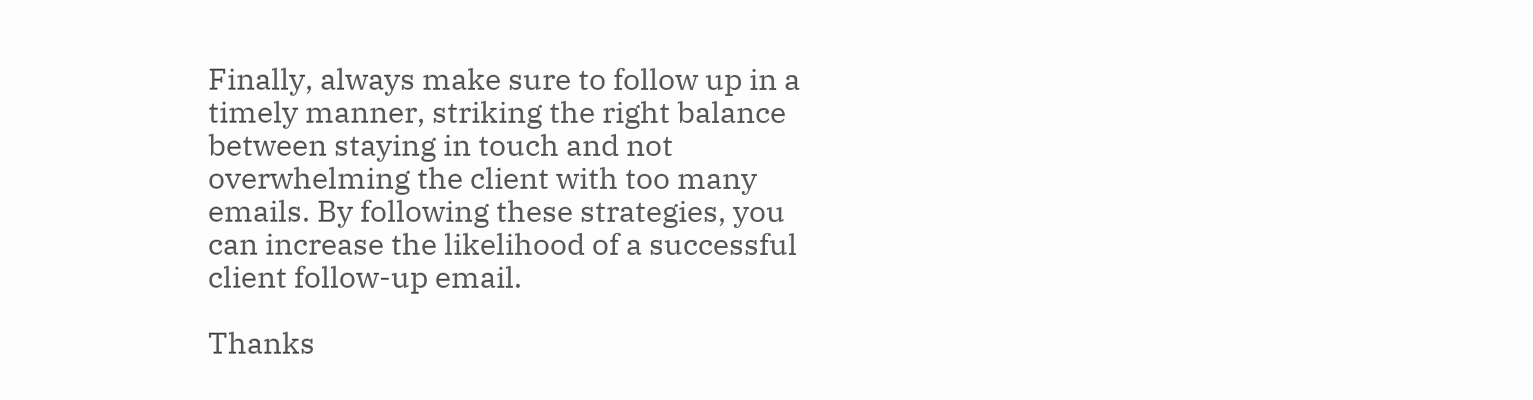Finally, always make sure to follow up in a timely manner, striking the right balance between staying in touch and not overwhelming the client with too many emails. By following these strategies, you can increase the likelihood of a successful client follow-up email.

Thanks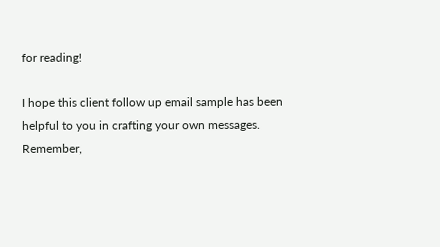for reading!

I hope this client follow up email sample has been helpful to you in crafting your own messages. Remember,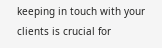keeping in touch with your clients is crucial for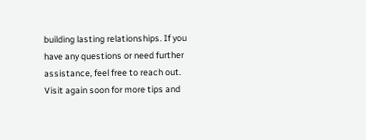building lasting relationships. If you have any questions or need further assistance, feel free to reach out. Visit again soon for more tips and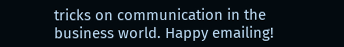tricks on communication in the business world. Happy emailing!